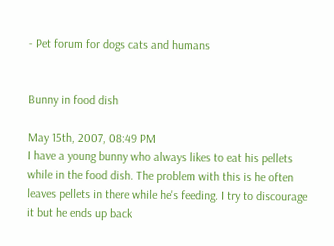- Pet forum for dogs cats and humans


Bunny in food dish

May 15th, 2007, 08:49 PM
I have a young bunny who always likes to eat his pellets while in the food dish. The problem with this is he often leaves pellets in there while he's feeding. I try to discourage it but he ends up back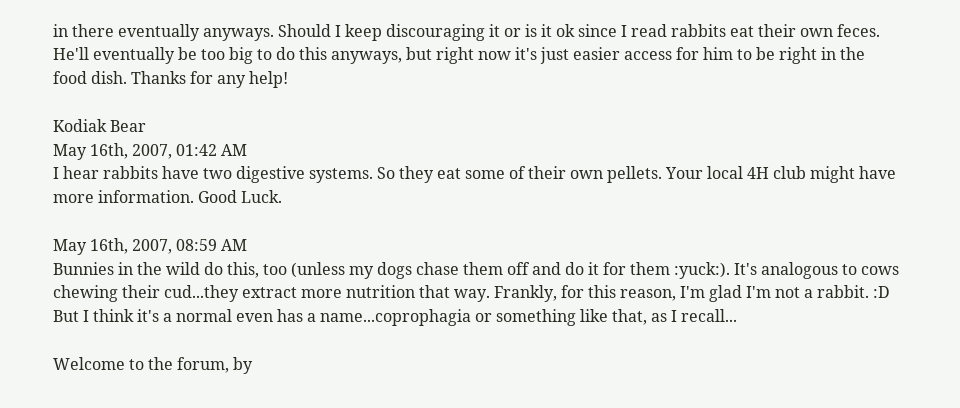in there eventually anyways. Should I keep discouraging it or is it ok since I read rabbits eat their own feces. He'll eventually be too big to do this anyways, but right now it's just easier access for him to be right in the food dish. Thanks for any help!

Kodiak Bear
May 16th, 2007, 01:42 AM
I hear rabbits have two digestive systems. So they eat some of their own pellets. Your local 4H club might have more information. Good Luck.

May 16th, 2007, 08:59 AM
Bunnies in the wild do this, too (unless my dogs chase them off and do it for them :yuck:). It's analogous to cows chewing their cud...they extract more nutrition that way. Frankly, for this reason, I'm glad I'm not a rabbit. :D But I think it's a normal even has a name...coprophagia or something like that, as I recall...

Welcome to the forum, by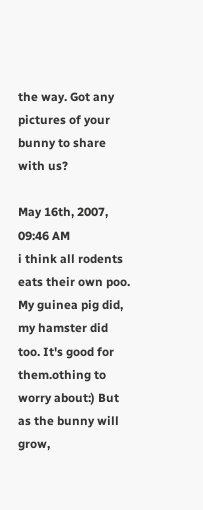the way. Got any pictures of your bunny to share with us?

May 16th, 2007, 09:46 AM
i think all rodents eats their own poo. My guinea pig did, my hamster did too. It's good for them.othing to worry about:) But as the bunny will grow,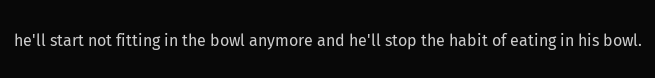he'll start not fitting in the bowl anymore and he'll stop the habit of eating in his bowl.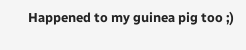Happened to my guinea pig too ;)